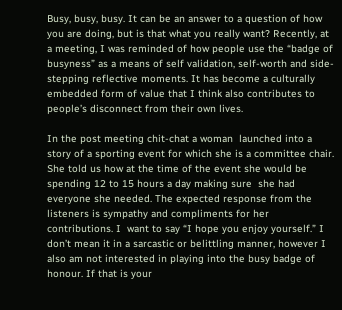Busy, busy, busy. It can be an answer to a question of how you are doing, but is that what you really want? Recently, at a meeting, I was reminded of how people use the “badge of busyness” as a means of self validation, self-worth and side-stepping reflective moments. It has become a culturally embedded form of value that I think also contributes to people’s disconnect from their own lives.

In the post meeting chit-chat a woman  launched into a story of a sporting event for which she is a committee chair. She told us how at the time of the event she would be spending 12 to 15 hours a day making sure  she had everyone she needed. The expected response from the listeners is sympathy and compliments for her contributions. I  want to say “I hope you enjoy yourself.” I don’t mean it in a sarcastic or belittling manner, however I also am not interested in playing into the busy badge of honour. If that is your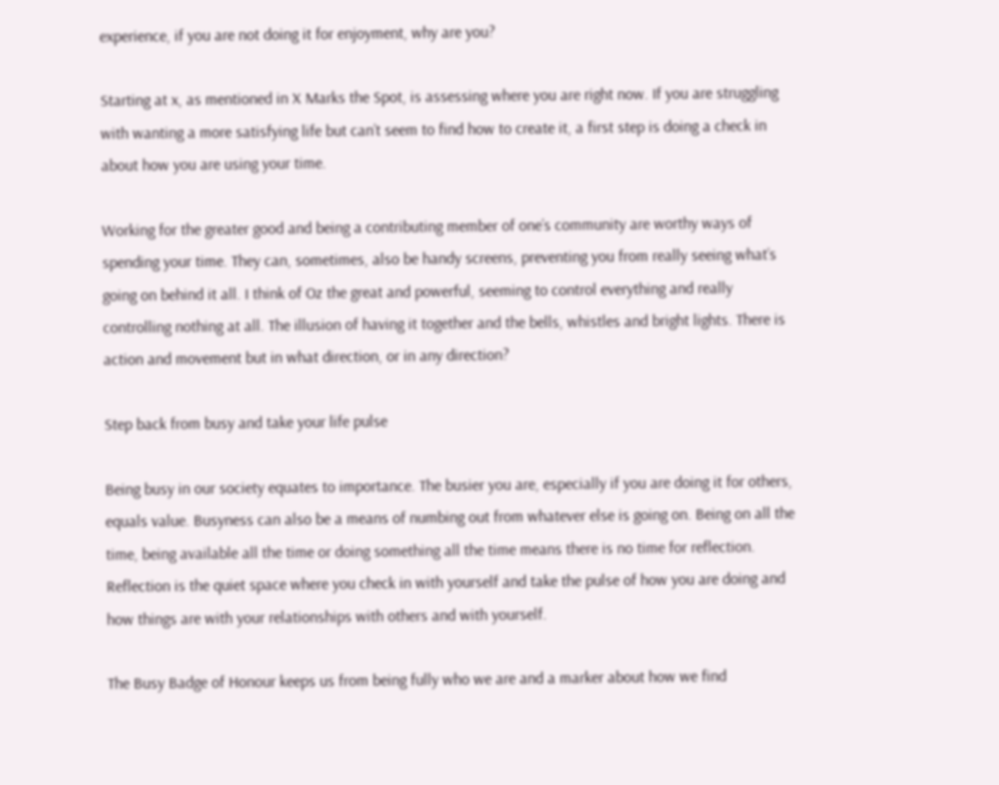experience, if you are not doing it for enjoyment, why are you?

Starting at x, as mentioned in X Marks the Spot, is assessing where you are right now. If you are struggling with wanting a more satisfying life but can’t seem to find how to create it, a first step is doing a check in about how you are using your time.

Working for the greater good and being a contributing member of one’s community are worthy ways of spending your time. They can, sometimes, also be handy screens, preventing you from really seeing what’s going on behind it all. I think of Oz the great and powerful, seeming to control everything and really controlling nothing at all. The illusion of having it together and the bells, whistles and bright lights. There is action and movement but in what direction, or in any direction?

Step back from busy and take your life pulse

Being busy in our society equates to importance. The busier you are, especially if you are doing it for others, equals value. Busyness can also be a means of numbing out from whatever else is going on. Being on all the time, being available all the time or doing something all the time means there is no time for reflection. Reflection is the quiet space where you check in with yourself and take the pulse of how you are doing and how things are with your relationships with others and with yourself.

The Busy Badge of Honour keeps us from being fully who we are and a marker about how we find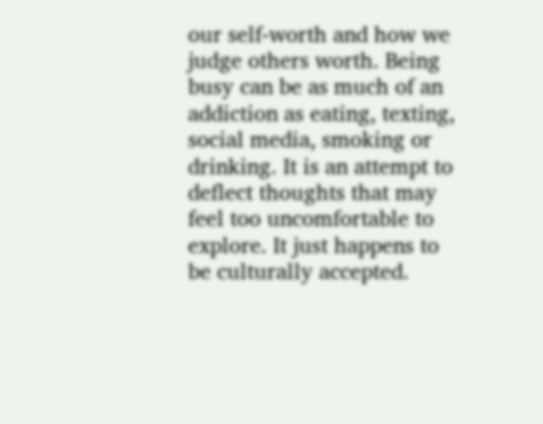our self-worth and how we judge others worth. Being busy can be as much of an addiction as eating, texting, social media, smoking or drinking. It is an attempt to deflect thoughts that may feel too uncomfortable to explore. It just happens to be culturally accepted.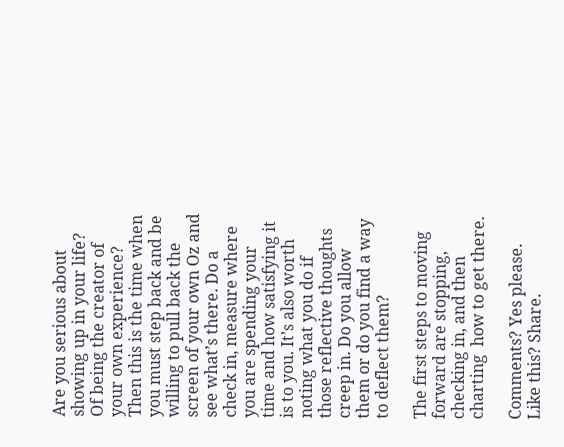Are you serious about showing up in your life? Of being the creator of your own experience? Then this is the time when you must step back and be willing to pull back the screen of your own Oz and see what’s there. Do a check in, measure where you are spending your time and how satisfying it is to you. It’s also worth noting what you do if those reflective thoughts creep in. Do you allow them or do you find a way to deflect them?

The first steps to moving forward are stopping, checking in, and then charting  how to get there.

Comments? Yes please. Like this? Share.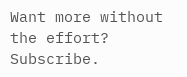Want more without the effort? Subscribe.